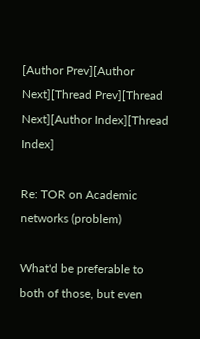[Author Prev][Author Next][Thread Prev][Thread Next][Author Index][Thread Index]

Re: TOR on Academic networks (problem)

What'd be preferable to both of those, but even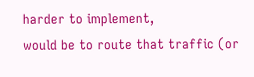harder to implement,
would be to route that traffic (or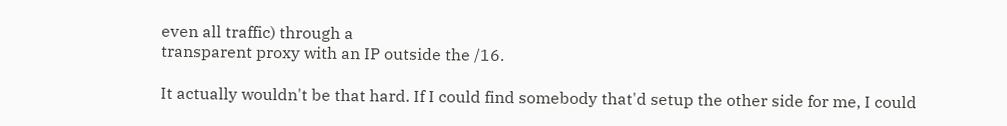even all traffic) through a
transparent proxy with an IP outside the /16.

It actually wouldn't be that hard. If I could find somebody that'd setup the other side for me, I could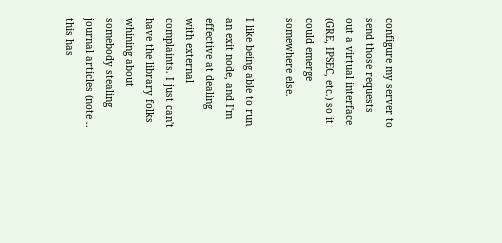configure my server to send those requests out a virtual interface (GRE, IPSEC, etc.) so it could emerge somewhere else.

I like being able to run an exit node, and I'm effective at dealing with external complaints. I just can't have the library folks whining about somebody stealing journal articles (note .. this has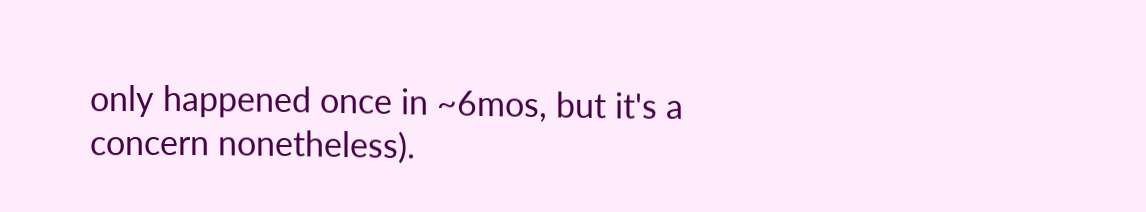only happened once in ~6mos, but it's a concern nonetheless).